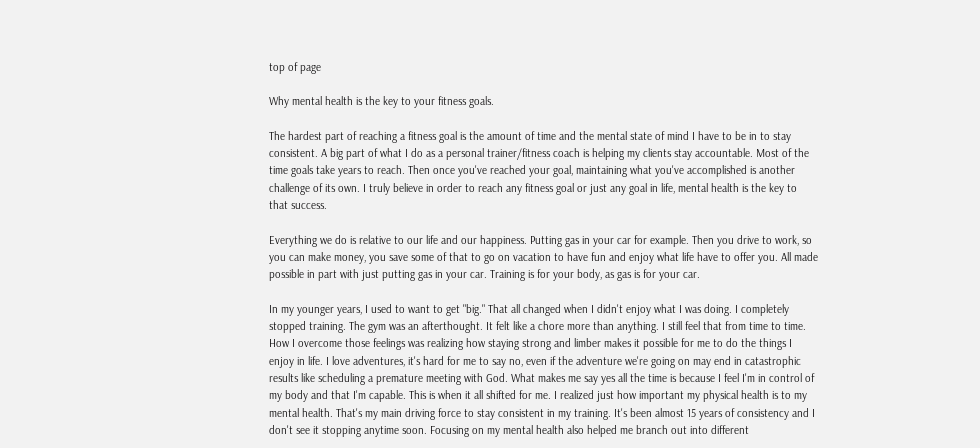top of page

Why mental health is the key to your fitness goals.

The hardest part of reaching a fitness goal is the amount of time and the mental state of mind I have to be in to stay consistent. A big part of what I do as a personal trainer/fitness coach is helping my clients stay accountable. Most of the time goals take years to reach. Then once you've reached your goal, maintaining what you've accomplished is another challenge of its own. I truly believe in order to reach any fitness goal or just any goal in life, mental health is the key to that success.

Everything we do is relative to our life and our happiness. Putting gas in your car for example. Then you drive to work, so you can make money, you save some of that to go on vacation to have fun and enjoy what life have to offer you. All made possible in part with just putting gas in your car. Training is for your body, as gas is for your car.

In my younger years, I used to want to get "big." That all changed when I didn't enjoy what I was doing. I completely stopped training. The gym was an afterthought. It felt like a chore more than anything. I still feel that from time to time. How I overcome those feelings was realizing how staying strong and limber makes it possible for me to do the things I enjoy in life. I love adventures, it's hard for me to say no, even if the adventure we're going on may end in catastrophic results like scheduling a premature meeting with God. What makes me say yes all the time is because I feel I'm in control of my body and that I'm capable. This is when it all shifted for me. I realized just how important my physical health is to my mental health. That's my main driving force to stay consistent in my training. It's been almost 15 years of consistency and I don't see it stopping anytime soon. Focusing on my mental health also helped me branch out into different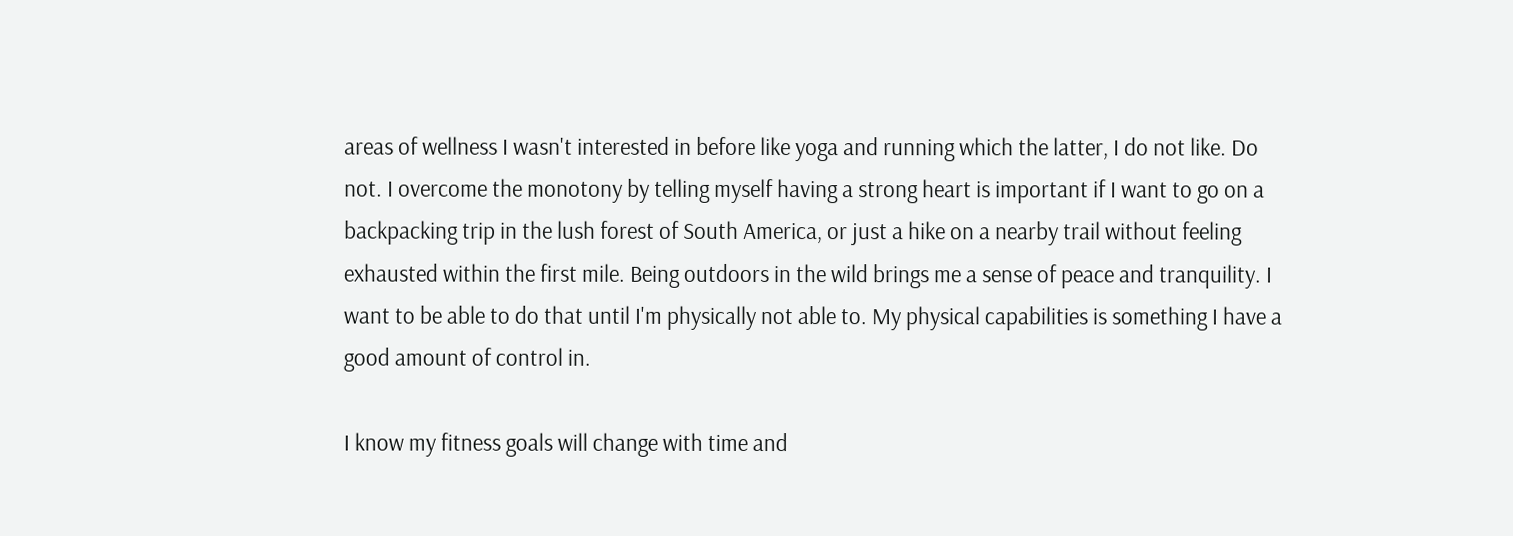areas of wellness I wasn't interested in before like yoga and running which the latter, I do not like. Do not. I overcome the monotony by telling myself having a strong heart is important if I want to go on a backpacking trip in the lush forest of South America, or just a hike on a nearby trail without feeling exhausted within the first mile. Being outdoors in the wild brings me a sense of peace and tranquility. I want to be able to do that until I'm physically not able to. My physical capabilities is something I have a good amount of control in.

I know my fitness goals will change with time and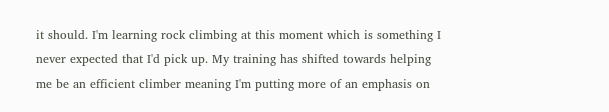it should. I'm learning rock climbing at this moment which is something I never expected that I'd pick up. My training has shifted towards helping me be an efficient climber meaning I'm putting more of an emphasis on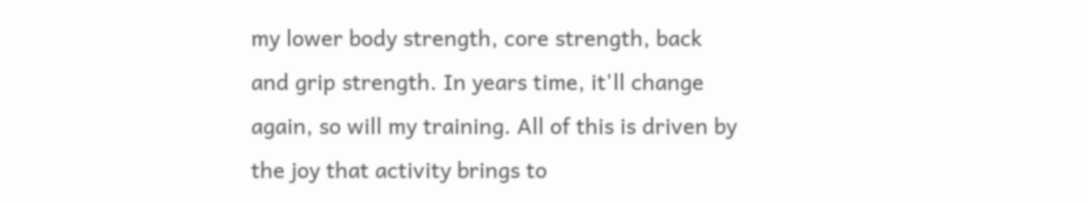my lower body strength, core strength, back and grip strength. In years time, it'll change again, so will my training. All of this is driven by the joy that activity brings to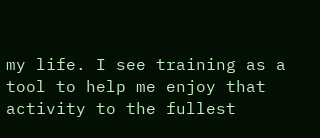my life. I see training as a tool to help me enjoy that activity to the fullest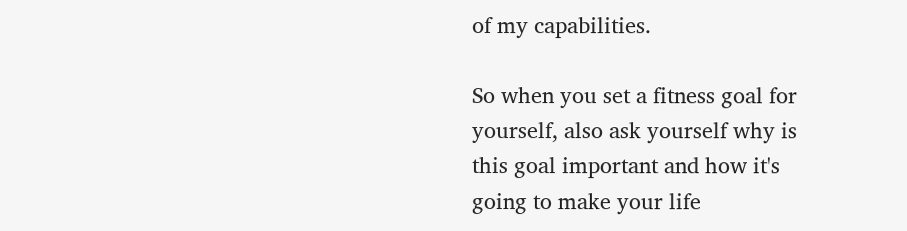of my capabilities.

So when you set a fitness goal for yourself, also ask yourself why is this goal important and how it's going to make your life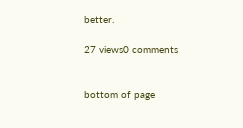better.

27 views0 comments


bottom of page